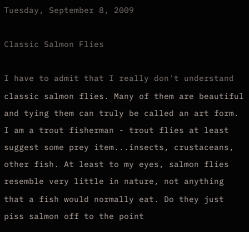Tuesday, September 8, 2009

Classic Salmon Flies

I have to admit that I really don't understand classic salmon flies. Many of them are beautiful and tying them can truly be called an art form. I am a trout fisherman - trout flies at least suggest some prey item...insects, crustaceans, other fish. At least to my eyes, salmon flies resemble very little in nature, not anything that a fish would normally eat. Do they just piss salmon off to the point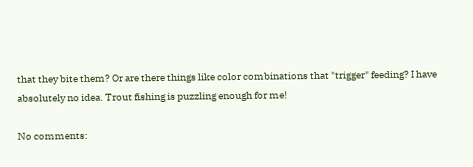that they bite them? Or are there things like color combinations that "trigger" feeding? I have absolutely no idea. Trout fishing is puzzling enough for me!

No comments: